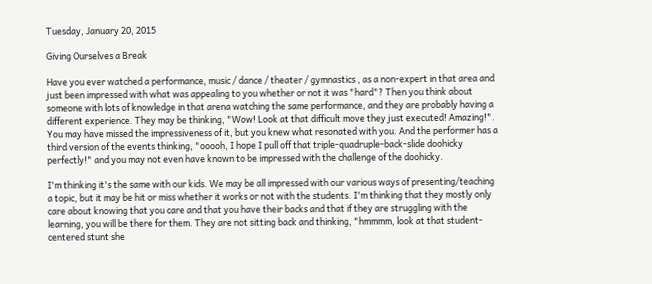Tuesday, January 20, 2015

Giving Ourselves a Break

Have you ever watched a performance, music / dance / theater / gymnastics , as a non-expert in that area and just been impressed with what was appealing to you whether or not it was "hard"? Then you think about someone with lots of knowledge in that arena watching the same performance, and they are probably having a different experience. They may be thinking, "Wow! Look at that difficult move they just executed! Amazing!". You may have missed the impressiveness of it, but you knew what resonated with you. And the performer has a third version of the events thinking, "ooooh, I hope I pull off that triple-quadruple-back-slide doohicky perfectly!" and you may not even have known to be impressed with the challenge of the doohicky.

I'm thinking it's the same with our kids. We may be all impressed with our various ways of presenting/teaching a topic, but it may be hit or miss whether it works or not with the students. I'm thinking that they mostly only care about knowing that you care and that you have their backs and that if they are struggling with the learning, you will be there for them. They are not sitting back and thinking, "hmmmm, look at that student-centered stunt she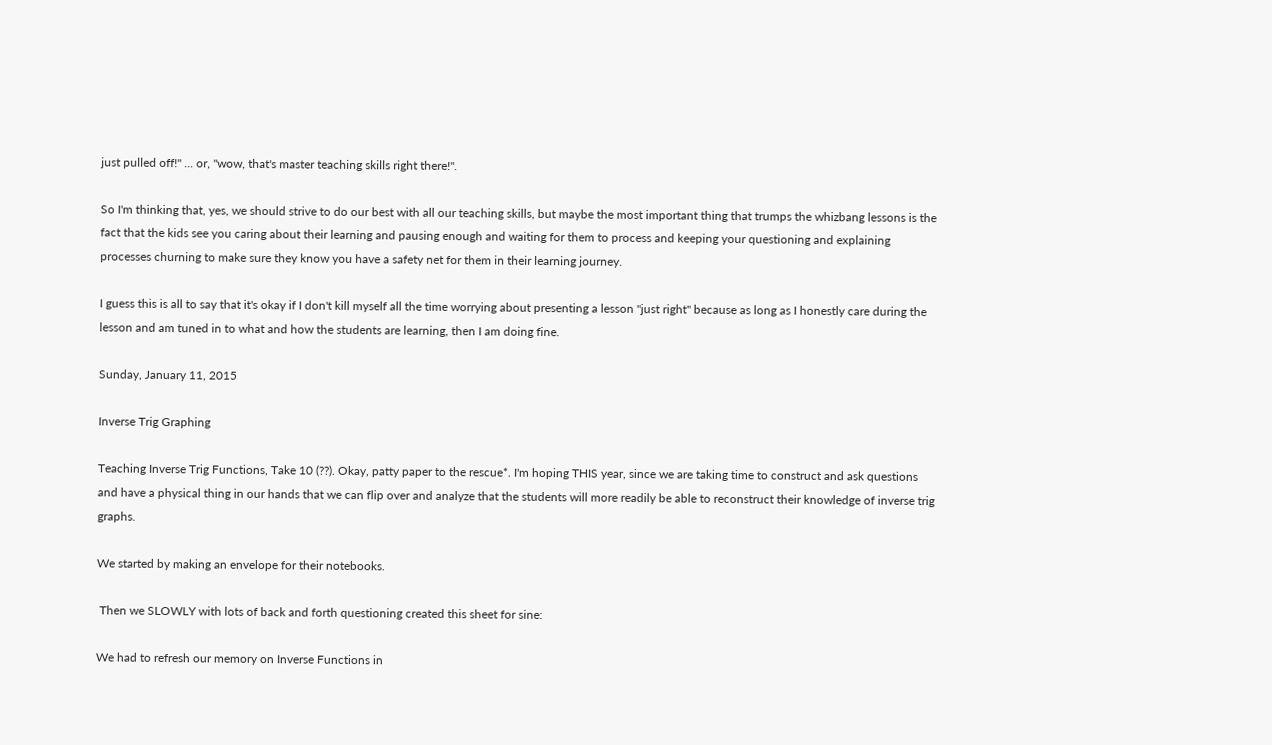just pulled off!" ... or, "wow, that's master teaching skills right there!".

So I'm thinking that, yes, we should strive to do our best with all our teaching skills, but maybe the most important thing that trumps the whizbang lessons is the fact that the kids see you caring about their learning and pausing enough and waiting for them to process and keeping your questioning and explaining processes churning to make sure they know you have a safety net for them in their learning journey.

I guess this is all to say that it's okay if I don't kill myself all the time worrying about presenting a lesson "just right" because as long as I honestly care during the lesson and am tuned in to what and how the students are learning, then I am doing fine.

Sunday, January 11, 2015

Inverse Trig Graphing

Teaching Inverse Trig Functions, Take 10 (??). Okay, patty paper to the rescue*. I'm hoping THIS year, since we are taking time to construct and ask questions and have a physical thing in our hands that we can flip over and analyze that the students will more readily be able to reconstruct their knowledge of inverse trig graphs.

We started by making an envelope for their notebooks.

 Then we SLOWLY with lots of back and forth questioning created this sheet for sine:

We had to refresh our memory on Inverse Functions in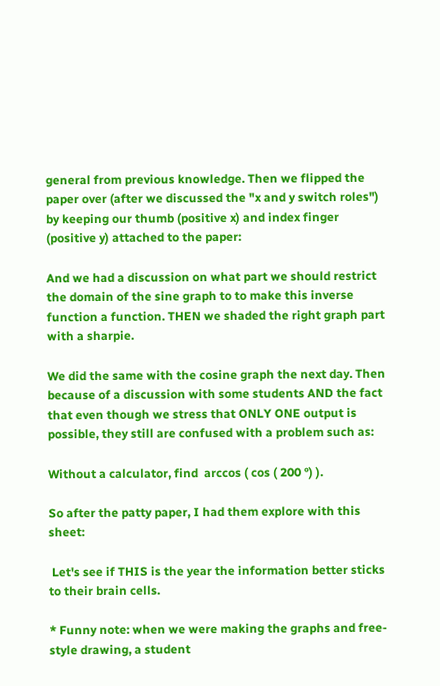general from previous knowledge. Then we flipped the paper over (after we discussed the "x and y switch roles") by keeping our thumb (positive x) and index finger (positive y) attached to the paper:

And we had a discussion on what part we should restrict the domain of the sine graph to to make this inverse function a function. THEN we shaded the right graph part with a sharpie.

We did the same with the cosine graph the next day. Then because of a discussion with some students AND the fact that even though we stress that ONLY ONE output is possible, they still are confused with a problem such as:

Without a calculator, find  arccos ( cos ( 200 °) ).

So after the patty paper, I had them explore with this sheet:

 Let's see if THIS is the year the information better sticks to their brain cells.

* Funny note: when we were making the graphs and free-style drawing, a student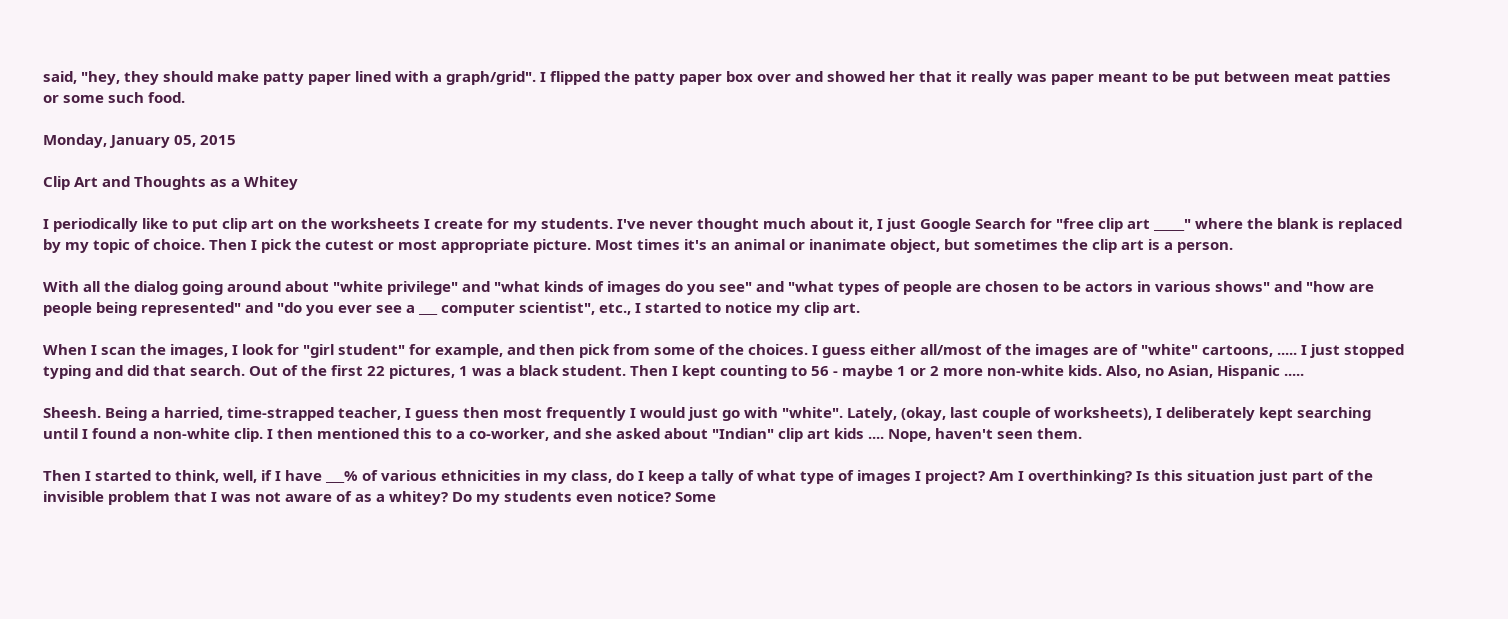said, "hey, they should make patty paper lined with a graph/grid". I flipped the patty paper box over and showed her that it really was paper meant to be put between meat patties or some such food.

Monday, January 05, 2015

Clip Art and Thoughts as a Whitey

I periodically like to put clip art on the worksheets I create for my students. I've never thought much about it, I just Google Search for "free clip art _____" where the blank is replaced by my topic of choice. Then I pick the cutest or most appropriate picture. Most times it's an animal or inanimate object, but sometimes the clip art is a person.

With all the dialog going around about "white privilege" and "what kinds of images do you see" and "what types of people are chosen to be actors in various shows" and "how are people being represented" and "do you ever see a ___ computer scientist", etc., I started to notice my clip art.

When I scan the images, I look for "girl student" for example, and then pick from some of the choices. I guess either all/most of the images are of "white" cartoons, ..... I just stopped typing and did that search. Out of the first 22 pictures, 1 was a black student. Then I kept counting to 56 - maybe 1 or 2 more non-white kids. Also, no Asian, Hispanic .....

Sheesh. Being a harried, time-strapped teacher, I guess then most frequently I would just go with "white". Lately, (okay, last couple of worksheets), I deliberately kept searching until I found a non-white clip. I then mentioned this to a co-worker, and she asked about "Indian" clip art kids .... Nope, haven't seen them.

Then I started to think, well, if I have ___% of various ethnicities in my class, do I keep a tally of what type of images I project? Am I overthinking? Is this situation just part of the invisible problem that I was not aware of as a whitey? Do my students even notice? Some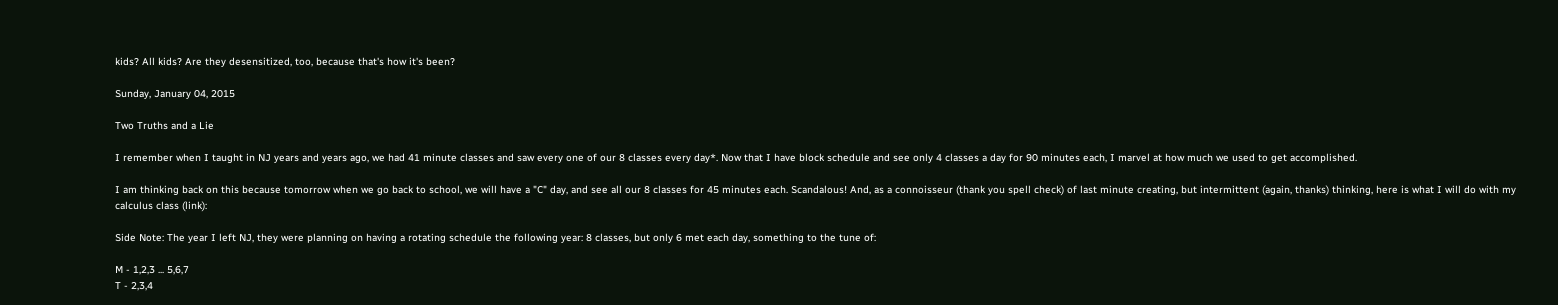kids? All kids? Are they desensitized, too, because that's how it's been?

Sunday, January 04, 2015

Two Truths and a Lie

I remember when I taught in NJ years and years ago, we had 41 minute classes and saw every one of our 8 classes every day*. Now that I have block schedule and see only 4 classes a day for 90 minutes each, I marvel at how much we used to get accomplished.

I am thinking back on this because tomorrow when we go back to school, we will have a "C" day, and see all our 8 classes for 45 minutes each. Scandalous! And, as a connoisseur (thank you spell check) of last minute creating, but intermittent (again, thanks) thinking, here is what I will do with my calculus class (link):

Side Note: The year I left NJ, they were planning on having a rotating schedule the following year: 8 classes, but only 6 met each day, something to the tune of:

M - 1,2,3 ... 5,6,7
T - 2,3,4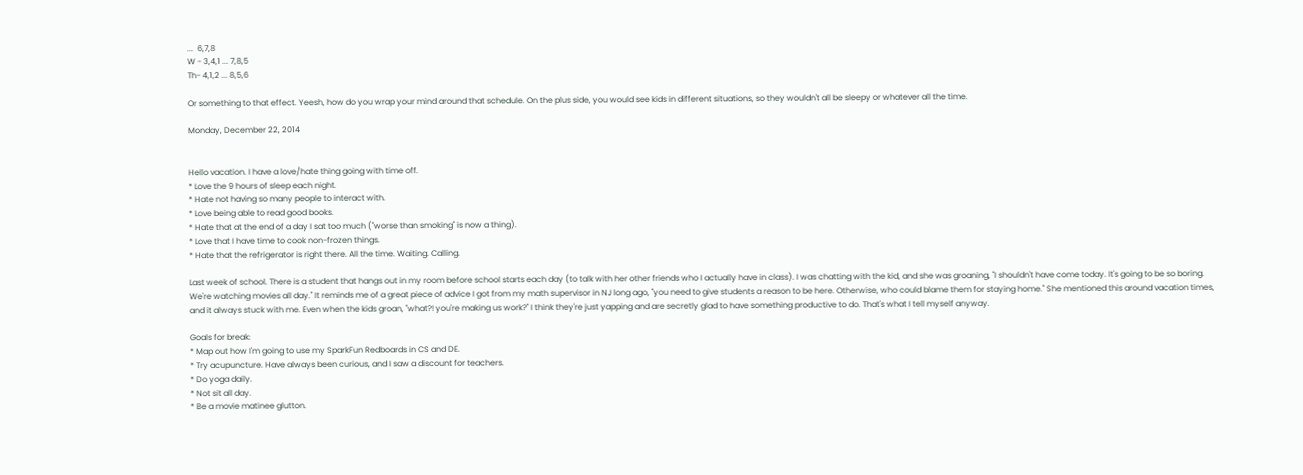...  6,7,8
W - 3,4,1 ... 7,8,5
Th- 4,1,2 ... 8,5,6

Or something to that effect. Yeesh, how do you wrap your mind around that schedule. On the plus side, you would see kids in different situations, so they wouldn't all be sleepy or whatever all the time.

Monday, December 22, 2014


Hello vacation. I have a love/hate thing going with time off.
* Love the 9 hours of sleep each night.
* Hate not having so many people to interact with.
* Love being able to read good books.
* Hate that at the end of a day I sat too much ("worse than smoking" is now a thing).
* Love that I have time to cook non-frozen things.
* Hate that the refrigerator is right there. All the time. Waiting. Calling.

Last week of school. There is a student that hangs out in my room before school starts each day (to talk with her other friends who I actually have in class). I was chatting with the kid, and she was groaning, "I shouldn't have come today. It's going to be so boring. We're watching movies all day." It reminds me of a great piece of advice I got from my math supervisor in NJ long ago, "you need to give students a reason to be here. Otherwise, who could blame them for staying home." She mentioned this around vacation times, and it always stuck with me. Even when the kids groan, "what?! you're making us work?" I think they're just yapping and are secretly glad to have something productive to do. That's what I tell myself anyway.

Goals for break:
* Map out how I'm going to use my SparkFun Redboards in CS and DE.
* Try acupuncture. Have always been curious, and I saw a discount for teachers.
* Do yoga daily.
* Not sit all day.
* Be a movie matinee glutton.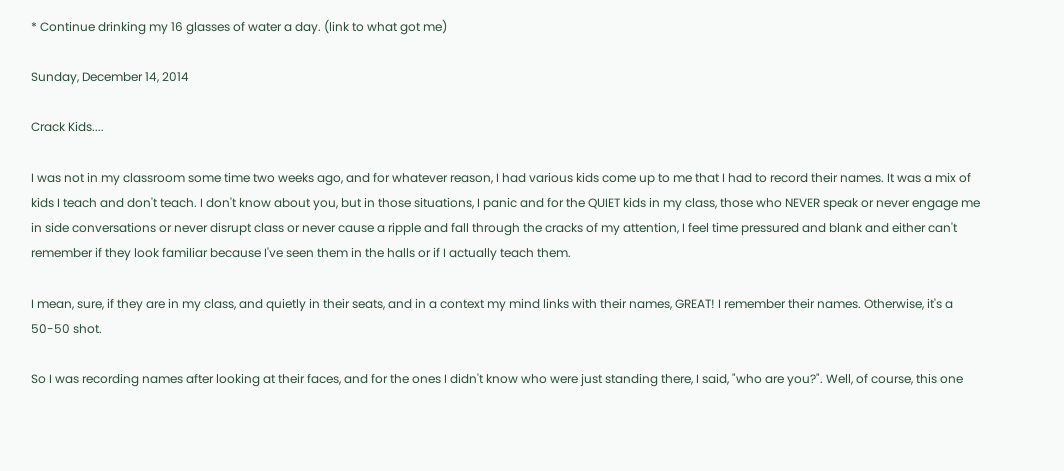* Continue drinking my 16 glasses of water a day. (link to what got me)

Sunday, December 14, 2014

Crack Kids....

I was not in my classroom some time two weeks ago, and for whatever reason, I had various kids come up to me that I had to record their names. It was a mix of kids I teach and don't teach. I don't know about you, but in those situations, I panic and for the QUIET kids in my class, those who NEVER speak or never engage me in side conversations or never disrupt class or never cause a ripple and fall through the cracks of my attention, I feel time pressured and blank and either can't remember if they look familiar because I've seen them in the halls or if I actually teach them.

I mean, sure, if they are in my class, and quietly in their seats, and in a context my mind links with their names, GREAT! I remember their names. Otherwise, it's a 50-50 shot.

So I was recording names after looking at their faces, and for the ones I didn't know who were just standing there, I said, "who are you?". Well, of course, this one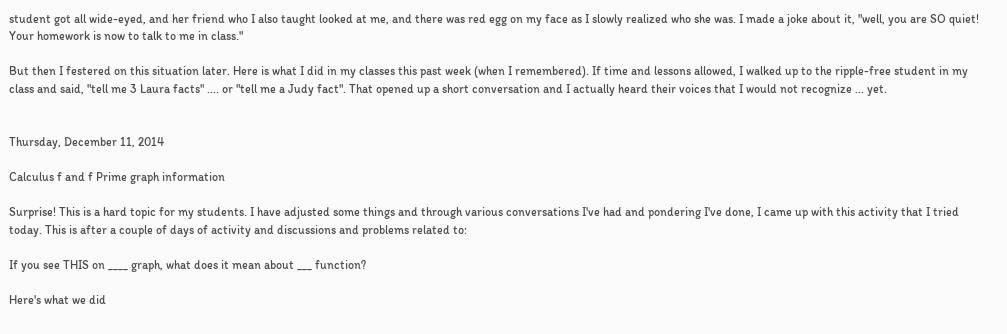student got all wide-eyed, and her friend who I also taught looked at me, and there was red egg on my face as I slowly realized who she was. I made a joke about it, "well, you are SO quiet! Your homework is now to talk to me in class."

But then I festered on this situation later. Here is what I did in my classes this past week (when I remembered). If time and lessons allowed, I walked up to the ripple-free student in my class and said, "tell me 3 Laura facts" .... or "tell me a Judy fact". That opened up a short conversation and I actually heard their voices that I would not recognize ... yet.


Thursday, December 11, 2014

Calculus f and f Prime graph information

Surprise! This is a hard topic for my students. I have adjusted some things and through various conversations I've had and pondering I've done, I came up with this activity that I tried today. This is after a couple of days of activity and discussions and problems related to:

If you see THIS on ____ graph, what does it mean about ___ function?

Here's what we did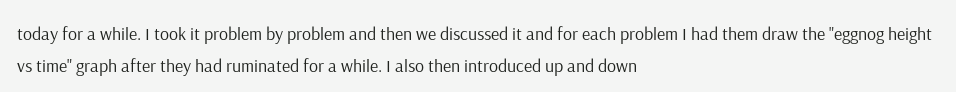today for a while. I took it problem by problem and then we discussed it and for each problem I had them draw the "eggnog height vs time" graph after they had ruminated for a while. I also then introduced up and down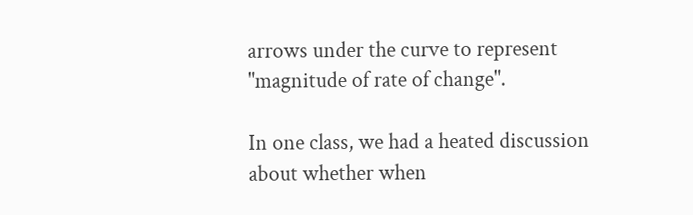arrows under the curve to represent "magnitude of rate of change".

In one class, we had a heated discussion about whether when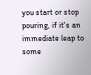you start or stop pouring, if it's an immediate leap to some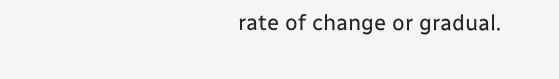rate of change or gradual.